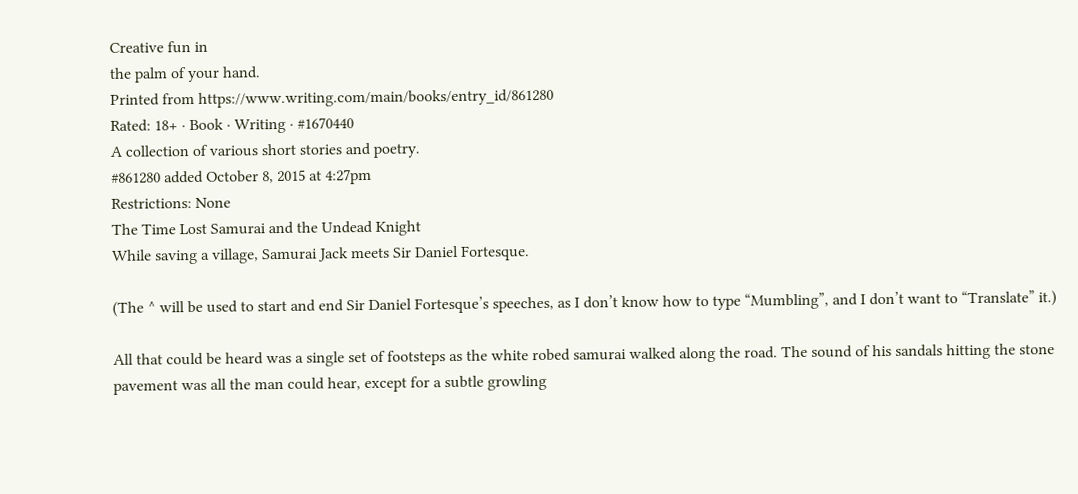Creative fun in
the palm of your hand.
Printed from https://www.writing.com/main/books/entry_id/861280
Rated: 18+ · Book · Writing · #1670440
A collection of various short stories and poetry.
#861280 added October 8, 2015 at 4:27pm
Restrictions: None
The Time Lost Samurai and the Undead Knight
While saving a village, Samurai Jack meets Sir Daniel Fortesque.

(The ^ will be used to start and end Sir Daniel Fortesque’s speeches, as I don’t know how to type “Mumbling”, and I don’t want to “Translate” it.)

All that could be heard was a single set of footsteps as the white robed samurai walked along the road. The sound of his sandals hitting the stone pavement was all the man could hear, except for a subtle growling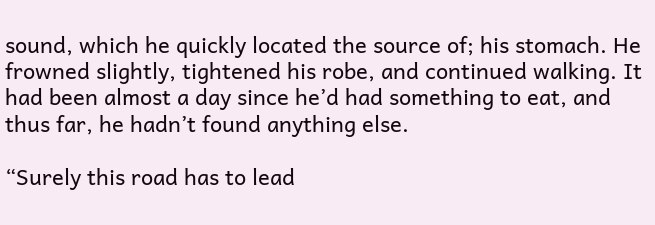sound, which he quickly located the source of; his stomach. He frowned slightly, tightened his robe, and continued walking. It had been almost a day since he’d had something to eat, and thus far, he hadn’t found anything else.

“Surely this road has to lead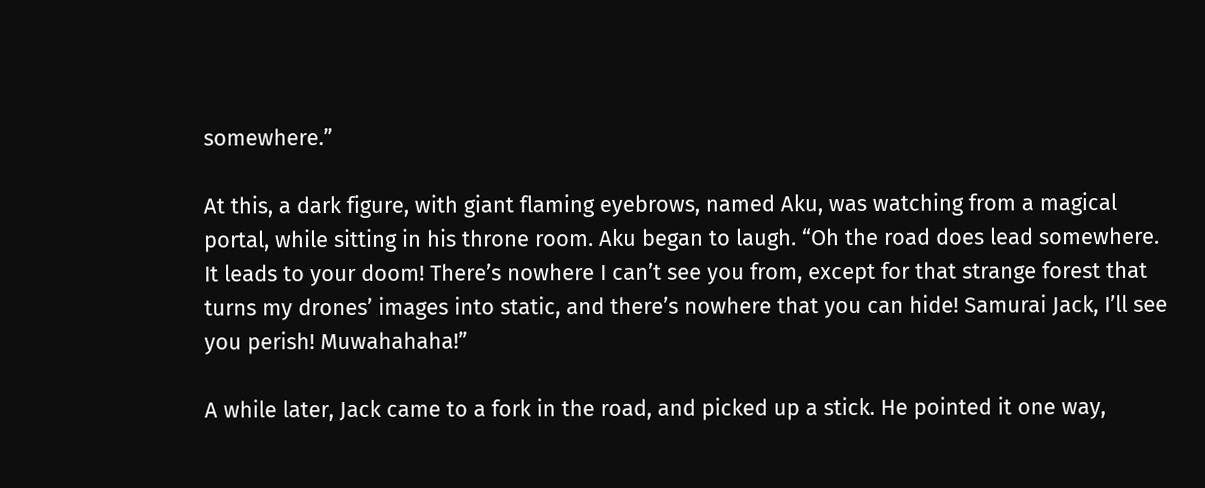somewhere.”

At this, a dark figure, with giant flaming eyebrows, named Aku, was watching from a magical portal, while sitting in his throne room. Aku began to laugh. “Oh the road does lead somewhere. It leads to your doom! There’s nowhere I can’t see you from, except for that strange forest that turns my drones’ images into static, and there’s nowhere that you can hide! Samurai Jack, I’ll see you perish! Muwahahaha!”

A while later, Jack came to a fork in the road, and picked up a stick. He pointed it one way,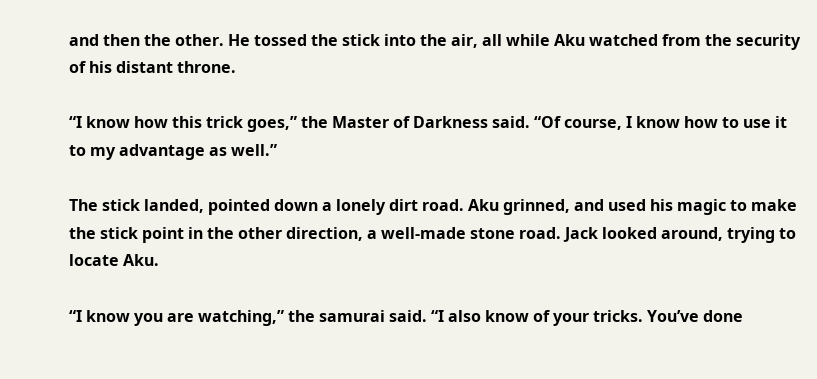and then the other. He tossed the stick into the air, all while Aku watched from the security of his distant throne.

“I know how this trick goes,” the Master of Darkness said. “Of course, I know how to use it to my advantage as well.”

The stick landed, pointed down a lonely dirt road. Aku grinned, and used his magic to make the stick point in the other direction, a well-made stone road. Jack looked around, trying to locate Aku.

“I know you are watching,” the samurai said. “I also know of your tricks. You’ve done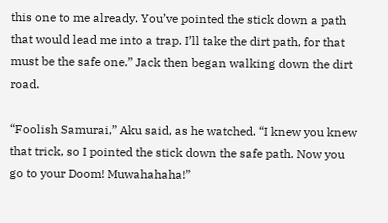this one to me already. You’ve pointed the stick down a path that would lead me into a trap. I’ll take the dirt path, for that must be the safe one.” Jack then began walking down the dirt road.

“Foolish Samurai,” Aku said, as he watched. “I knew you knew that trick, so I pointed the stick down the safe path. Now you go to your Doom! Muwahahaha!”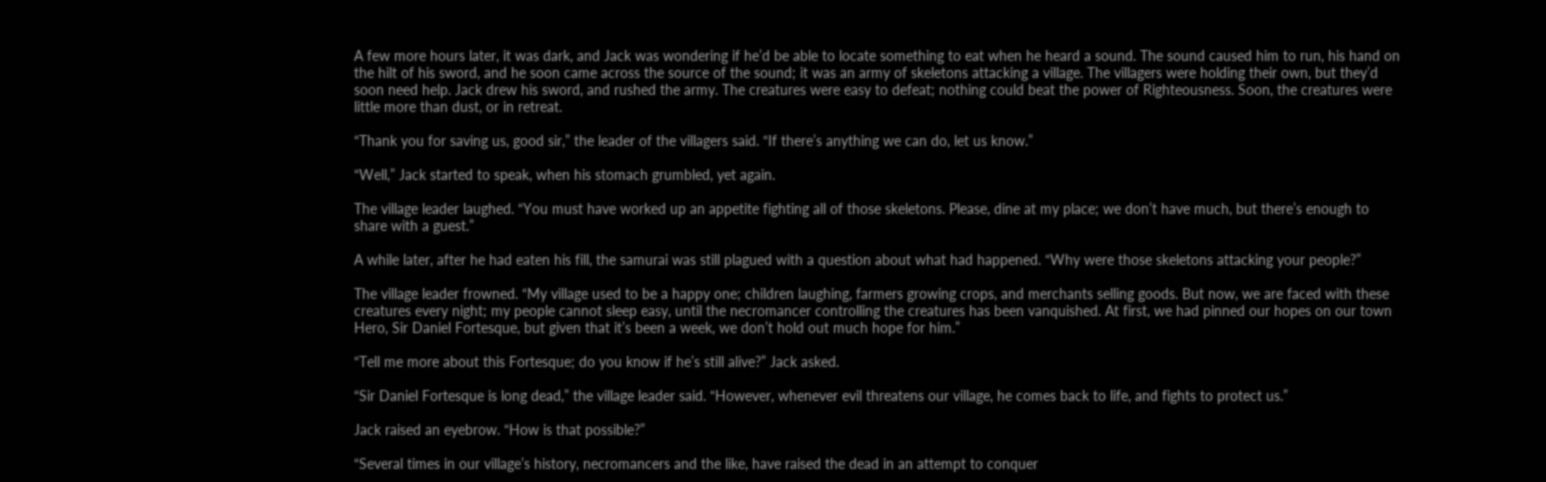A few more hours later, it was dark, and Jack was wondering if he’d be able to locate something to eat when he heard a sound. The sound caused him to run, his hand on the hilt of his sword, and he soon came across the source of the sound; it was an army of skeletons attacking a village. The villagers were holding their own, but they’d soon need help. Jack drew his sword, and rushed the army. The creatures were easy to defeat; nothing could beat the power of Righteousness. Soon, the creatures were little more than dust, or in retreat.

“Thank you for saving us, good sir,” the leader of the villagers said. “If there’s anything we can do, let us know.”

“Well,” Jack started to speak, when his stomach grumbled, yet again.

The village leader laughed. “You must have worked up an appetite fighting all of those skeletons. Please, dine at my place; we don’t have much, but there’s enough to share with a guest.”

A while later, after he had eaten his fill, the samurai was still plagued with a question about what had happened. “Why were those skeletons attacking your people?”

The village leader frowned. “My village used to be a happy one; children laughing, farmers growing crops, and merchants selling goods. But now, we are faced with these creatures every night; my people cannot sleep easy, until the necromancer controlling the creatures has been vanquished. At first, we had pinned our hopes on our town Hero, Sir Daniel Fortesque, but given that it’s been a week, we don’t hold out much hope for him.”

“Tell me more about this Fortesque; do you know if he’s still alive?” Jack asked.

“Sir Daniel Fortesque is long dead,” the village leader said. “However, whenever evil threatens our village, he comes back to life, and fights to protect us.”

Jack raised an eyebrow. “How is that possible?”

“Several times in our village’s history, necromancers and the like, have raised the dead in an attempt to conquer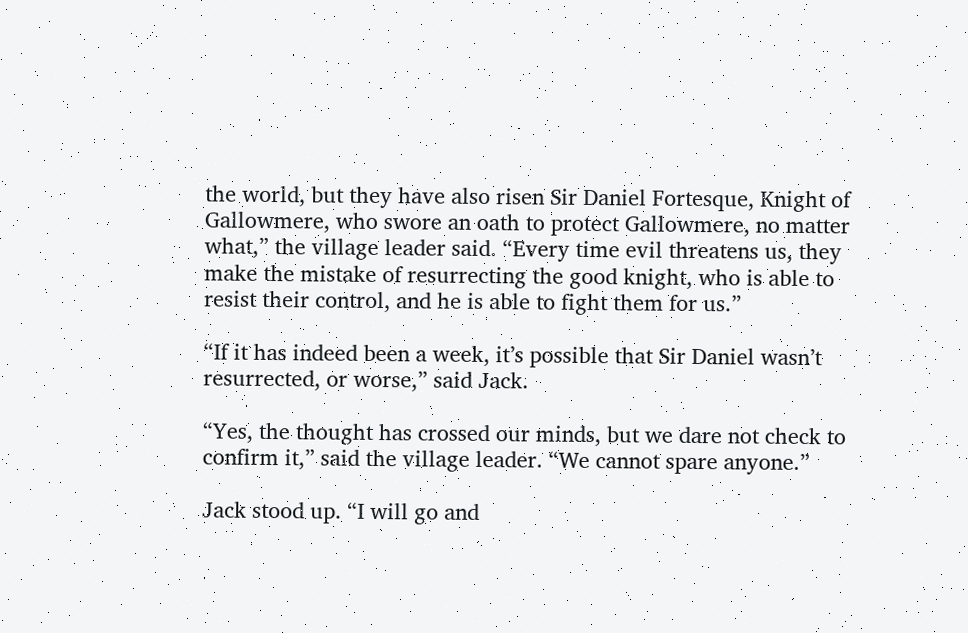the world, but they have also risen Sir Daniel Fortesque, Knight of Gallowmere, who swore an oath to protect Gallowmere, no matter what,” the village leader said. “Every time evil threatens us, they make the mistake of resurrecting the good knight, who is able to resist their control, and he is able to fight them for us.”

“If it has indeed been a week, it’s possible that Sir Daniel wasn’t resurrected, or worse,” said Jack.

“Yes, the thought has crossed our minds, but we dare not check to confirm it,” said the village leader. “We cannot spare anyone.”

Jack stood up. “I will go and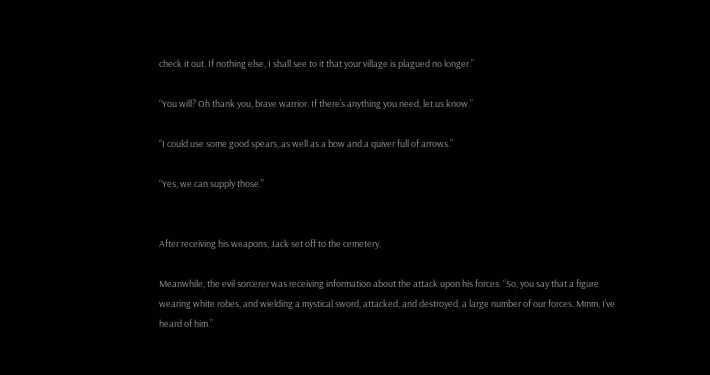check it out. If nothing else, I shall see to it that your village is plagued no longer.”

“You will? Oh thank you, brave warrior. If there’s anything you need, let us know.”

“I could use some good spears, as well as a bow and a quiver full of arrows.”

“Yes, we can supply those.”


After receiving his weapons, Jack set off to the cemetery.

Meanwhile, the evil sorcerer was receiving information about the attack upon his forces. “So, you say that a figure wearing white robes, and wielding a mystical sword, attacked, and destroyed, a large number of our forces. Mmm, I’ve heard of him.”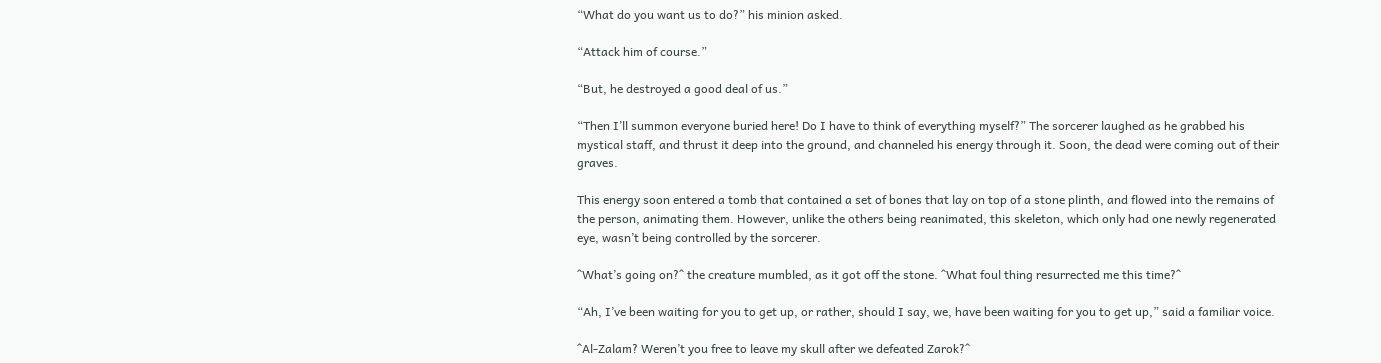“What do you want us to do?” his minion asked.

“Attack him of course.”

“But, he destroyed a good deal of us.”

“Then I’ll summon everyone buried here! Do I have to think of everything myself?” The sorcerer laughed as he grabbed his mystical staff, and thrust it deep into the ground, and channeled his energy through it. Soon, the dead were coming out of their graves.

This energy soon entered a tomb that contained a set of bones that lay on top of a stone plinth, and flowed into the remains of the person, animating them. However, unlike the others being reanimated, this skeleton, which only had one newly regenerated eye, wasn’t being controlled by the sorcerer.

^What’s going on?^ the creature mumbled, as it got off the stone. ^What foul thing resurrected me this time?^

“Ah, I’ve been waiting for you to get up, or rather, should I say, we, have been waiting for you to get up,” said a familiar voice.

^Al-Zalam? Weren’t you free to leave my skull after we defeated Zarok?^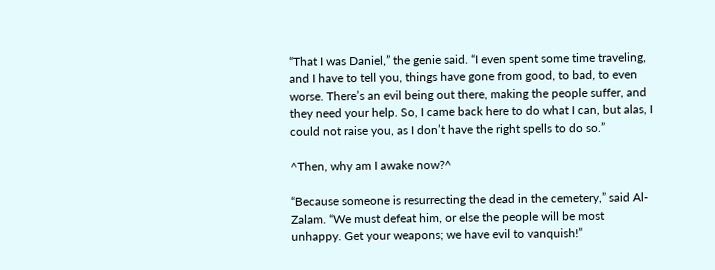“That I was Daniel,” the genie said. “I even spent some time traveling, and I have to tell you, things have gone from good, to bad, to even worse. There’s an evil being out there, making the people suffer, and they need your help. So, I came back here to do what I can, but alas, I could not raise you, as I don’t have the right spells to do so.”

^Then, why am I awake now?^

“Because someone is resurrecting the dead in the cemetery,” said Al-Zalam. “We must defeat him, or else the people will be most unhappy. Get your weapons; we have evil to vanquish!”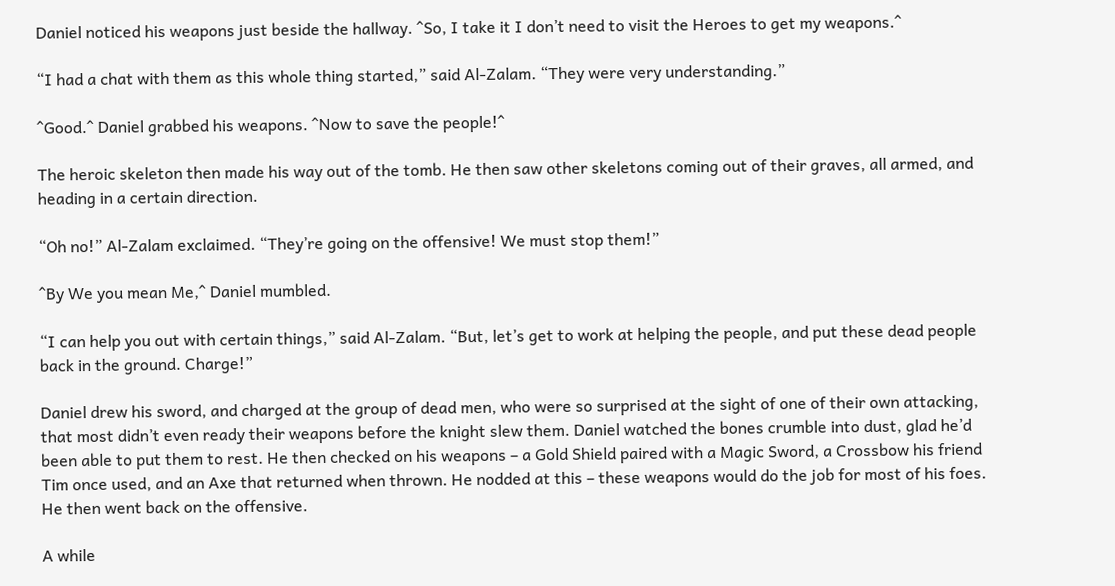Daniel noticed his weapons just beside the hallway. ^So, I take it I don’t need to visit the Heroes to get my weapons.^

“I had a chat with them as this whole thing started,” said Al-Zalam. “They were very understanding.”

^Good.^ Daniel grabbed his weapons. ^Now to save the people!^

The heroic skeleton then made his way out of the tomb. He then saw other skeletons coming out of their graves, all armed, and heading in a certain direction.

“Oh no!” Al-Zalam exclaimed. “They’re going on the offensive! We must stop them!”

^By We you mean Me,^ Daniel mumbled.

“I can help you out with certain things,” said Al-Zalam. “But, let’s get to work at helping the people, and put these dead people back in the ground. Charge!”

Daniel drew his sword, and charged at the group of dead men, who were so surprised at the sight of one of their own attacking, that most didn’t even ready their weapons before the knight slew them. Daniel watched the bones crumble into dust, glad he’d been able to put them to rest. He then checked on his weapons – a Gold Shield paired with a Magic Sword, a Crossbow his friend Tim once used, and an Axe that returned when thrown. He nodded at this – these weapons would do the job for most of his foes. He then went back on the offensive.

A while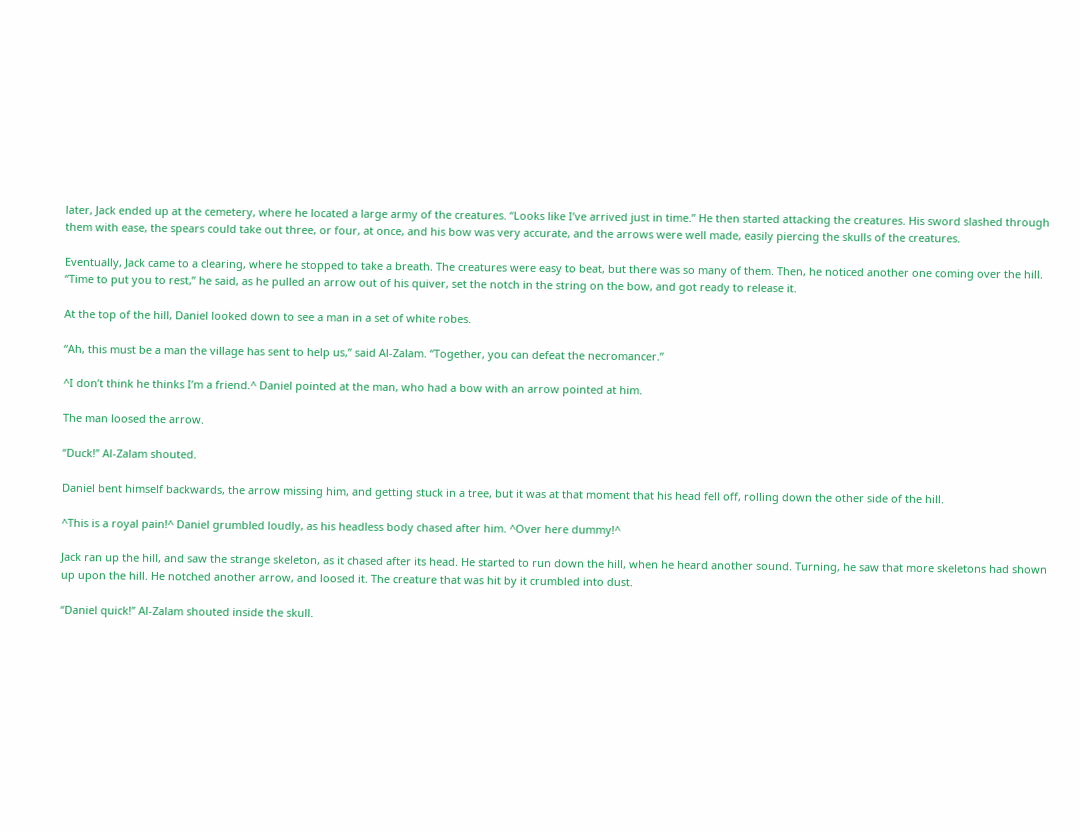later, Jack ended up at the cemetery, where he located a large army of the creatures. “Looks like I’ve arrived just in time.” He then started attacking the creatures. His sword slashed through them with ease, the spears could take out three, or four, at once, and his bow was very accurate, and the arrows were well made, easily piercing the skulls of the creatures.

Eventually, Jack came to a clearing, where he stopped to take a breath. The creatures were easy to beat, but there was so many of them. Then, he noticed another one coming over the hill. “Time to put you to rest,” he said, as he pulled an arrow out of his quiver, set the notch in the string on the bow, and got ready to release it.

At the top of the hill, Daniel looked down to see a man in a set of white robes.

“Ah, this must be a man the village has sent to help us,” said Al-Zalam. “Together, you can defeat the necromancer.”

^I don’t think he thinks I’m a friend.^ Daniel pointed at the man, who had a bow with an arrow pointed at him.

The man loosed the arrow.

“Duck!” Al-Zalam shouted.

Daniel bent himself backwards, the arrow missing him, and getting stuck in a tree, but it was at that moment that his head fell off, rolling down the other side of the hill.

^This is a royal pain!^ Daniel grumbled loudly, as his headless body chased after him. ^Over here dummy!^

Jack ran up the hill, and saw the strange skeleton, as it chased after its head. He started to run down the hill, when he heard another sound. Turning, he saw that more skeletons had shown up upon the hill. He notched another arrow, and loosed it. The creature that was hit by it crumbled into dust.

“Daniel quick!” Al-Zalam shouted inside the skull.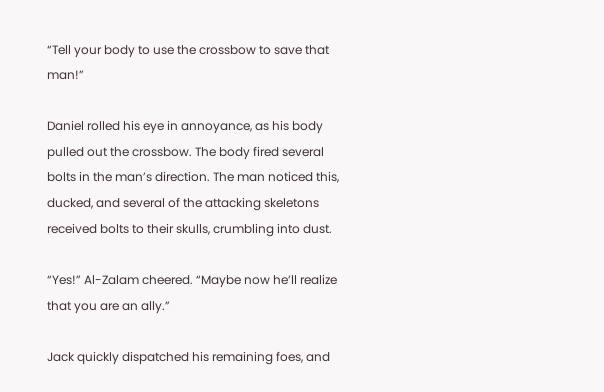“Tell your body to use the crossbow to save that man!”

Daniel rolled his eye in annoyance, as his body pulled out the crossbow. The body fired several bolts in the man’s direction. The man noticed this, ducked, and several of the attacking skeletons received bolts to their skulls, crumbling into dust.

“Yes!” Al-Zalam cheered. “Maybe now he’ll realize that you are an ally.”

Jack quickly dispatched his remaining foes, and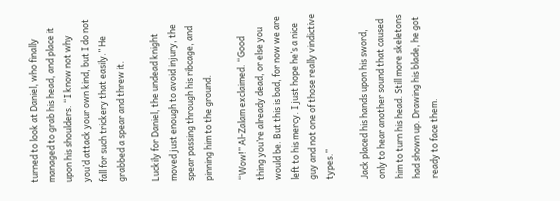turned to look at Daniel, who finally managed to grab his head, and place it upon his shoulders. “I know not why you’d attack your own kind, but I do not fall for such trickery that easily.” He grabbed a spear and threw it.

Luckily for Daniel, the undead knight moved just enough to avoid injury, the spear passing through his ribcage, and pinning him to the ground.

“Wow!” Al-Zalam exclaimed. “Good thing you’re already dead, or else you would be. But this is bad, for now we are left to his mercy. I just hope he’s a nice guy and not one of those really vindictive types.”

Jack placed his hands upon his sword, only to hear another sound that caused him to turn his head. Still more skeletons had shown up. Drawing his blade, he got ready to face them.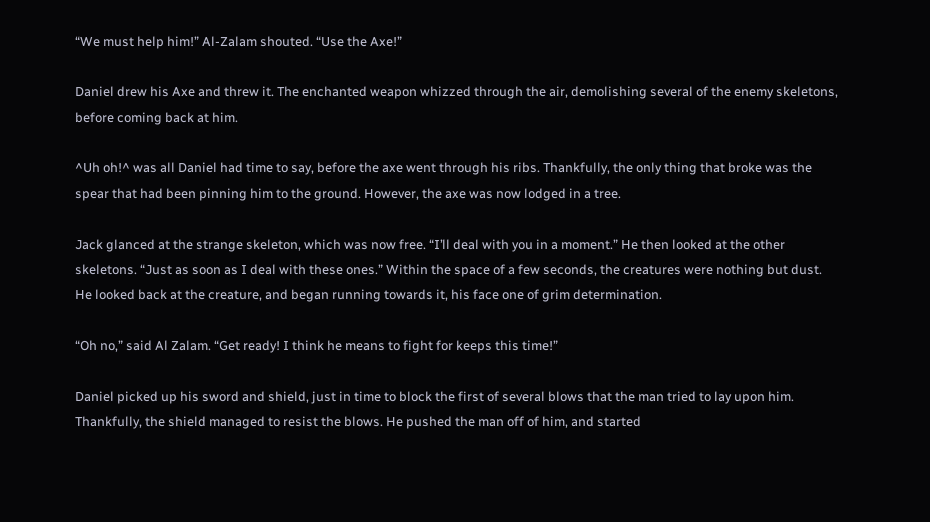“We must help him!” Al-Zalam shouted. “Use the Axe!”

Daniel drew his Axe and threw it. The enchanted weapon whizzed through the air, demolishing several of the enemy skeletons, before coming back at him.

^Uh oh!^ was all Daniel had time to say, before the axe went through his ribs. Thankfully, the only thing that broke was the spear that had been pinning him to the ground. However, the axe was now lodged in a tree.

Jack glanced at the strange skeleton, which was now free. “I’ll deal with you in a moment.” He then looked at the other skeletons. “Just as soon as I deal with these ones.” Within the space of a few seconds, the creatures were nothing but dust. He looked back at the creature, and began running towards it, his face one of grim determination.

“Oh no,” said Al Zalam. “Get ready! I think he means to fight for keeps this time!”

Daniel picked up his sword and shield, just in time to block the first of several blows that the man tried to lay upon him. Thankfully, the shield managed to resist the blows. He pushed the man off of him, and started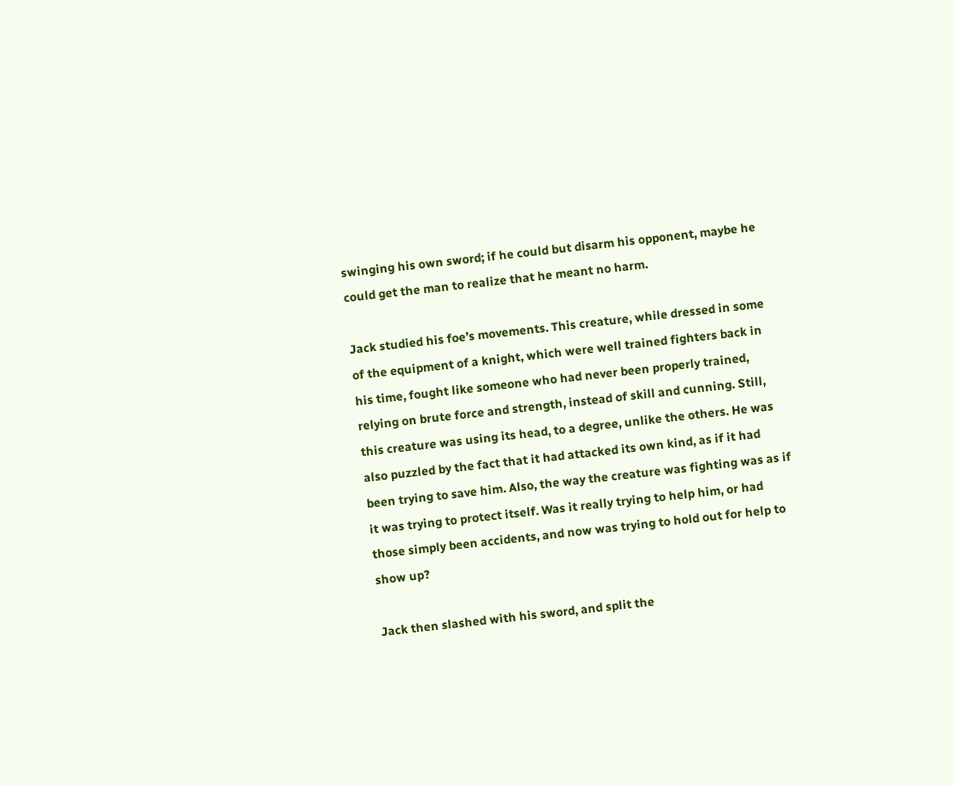swinging his own sword; if he could but disarm his opponent, maybe he could get the man to realize that he meant no harm.

Jack studied his foe’s movements. This creature, while dressed in some of the equipment of a knight, which were well trained fighters back in his time, fought like someone who had never been properly trained, relying on brute force and strength, instead of skill and cunning. Still, this creature was using its head, to a degree, unlike the others. He was also puzzled by the fact that it had attacked its own kind, as if it had been trying to save him. Also, the way the creature was fighting was as if it was trying to protect itself. Was it really trying to help him, or had those simply been accidents, and now was trying to hold out for help to show up?

Jack then slashed with his sword, and split the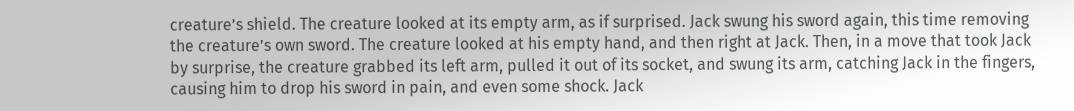creature’s shield. The creature looked at its empty arm, as if surprised. Jack swung his sword again, this time removing the creature’s own sword. The creature looked at his empty hand, and then right at Jack. Then, in a move that took Jack by surprise, the creature grabbed its left arm, pulled it out of its socket, and swung its arm, catching Jack in the fingers, causing him to drop his sword in pain, and even some shock. Jack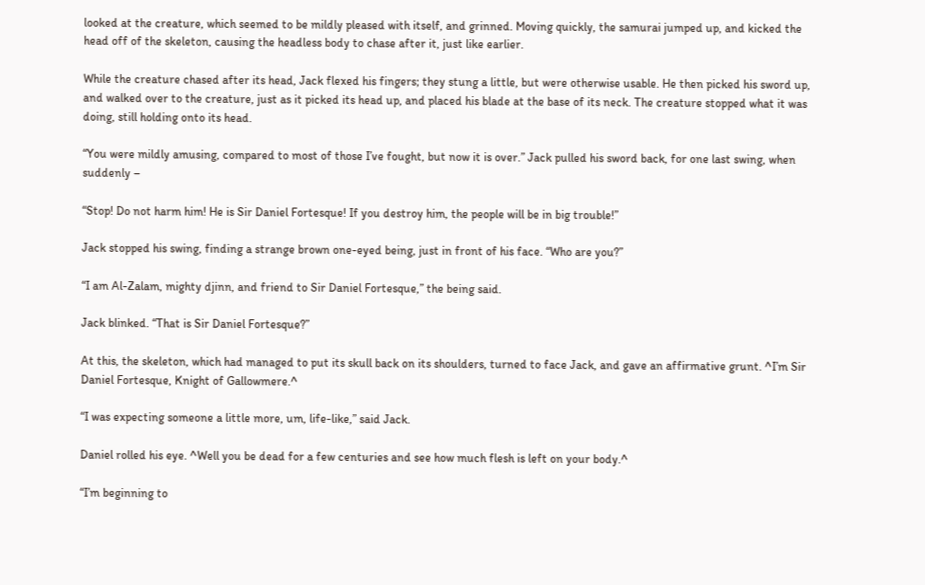looked at the creature, which seemed to be mildly pleased with itself, and grinned. Moving quickly, the samurai jumped up, and kicked the head off of the skeleton, causing the headless body to chase after it, just like earlier.

While the creature chased after its head, Jack flexed his fingers; they stung a little, but were otherwise usable. He then picked his sword up, and walked over to the creature, just as it picked its head up, and placed his blade at the base of its neck. The creature stopped what it was doing, still holding onto its head.

“You were mildly amusing, compared to most of those I’ve fought, but now it is over.” Jack pulled his sword back, for one last swing, when suddenly –

“Stop! Do not harm him! He is Sir Daniel Fortesque! If you destroy him, the people will be in big trouble!”

Jack stopped his swing, finding a strange brown one-eyed being, just in front of his face. “Who are you?”

“I am Al-Zalam, mighty djinn, and friend to Sir Daniel Fortesque,” the being said.

Jack blinked. “That is Sir Daniel Fortesque?”

At this, the skeleton, which had managed to put its skull back on its shoulders, turned to face Jack, and gave an affirmative grunt. ^I’m Sir Daniel Fortesque, Knight of Gallowmere.^

“I was expecting someone a little more, um, life-like,” said Jack.

Daniel rolled his eye. ^Well you be dead for a few centuries and see how much flesh is left on your body.^

“I’m beginning to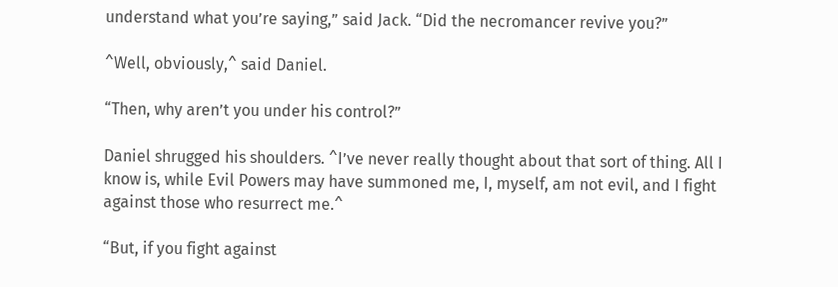understand what you’re saying,” said Jack. “Did the necromancer revive you?”

^Well, obviously,^ said Daniel.

“Then, why aren’t you under his control?”

Daniel shrugged his shoulders. ^I’ve never really thought about that sort of thing. All I know is, while Evil Powers may have summoned me, I, myself, am not evil, and I fight against those who resurrect me.^

“But, if you fight against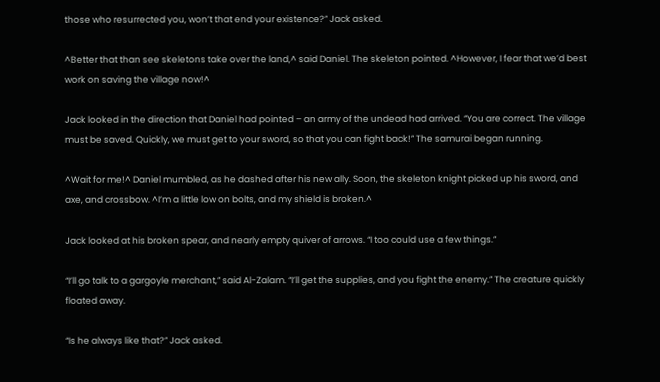those who resurrected you, won’t that end your existence?” Jack asked.

^Better that than see skeletons take over the land,^ said Daniel. The skeleton pointed. ^However, I fear that we’d best work on saving the village now!^

Jack looked in the direction that Daniel had pointed – an army of the undead had arrived. “You are correct. The village must be saved. Quickly, we must get to your sword, so that you can fight back!” The samurai began running.

^Wait for me!^ Daniel mumbled, as he dashed after his new ally. Soon, the skeleton knight picked up his sword, and axe, and crossbow. ^I’m a little low on bolts, and my shield is broken.^

Jack looked at his broken spear, and nearly empty quiver of arrows. “I too could use a few things.”

“I’ll go talk to a gargoyle merchant,” said Al-Zalam. “I’ll get the supplies, and you fight the enemy.” The creature quickly floated away.

“Is he always like that?” Jack asked.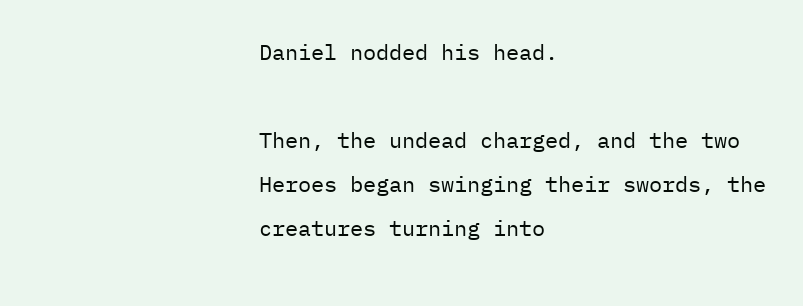Daniel nodded his head.

Then, the undead charged, and the two Heroes began swinging their swords, the creatures turning into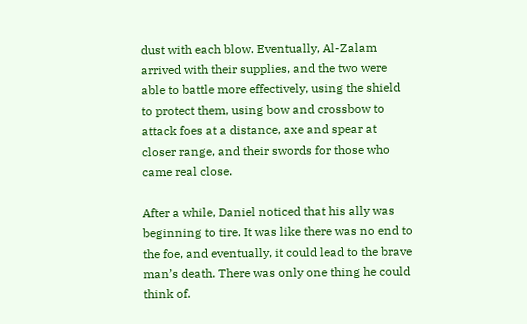dust with each blow. Eventually, Al-Zalam arrived with their supplies, and the two were able to battle more effectively, using the shield to protect them, using bow and crossbow to attack foes at a distance, axe and spear at closer range, and their swords for those who came real close.

After a while, Daniel noticed that his ally was beginning to tire. It was like there was no end to the foe, and eventually, it could lead to the brave man’s death. There was only one thing he could think of.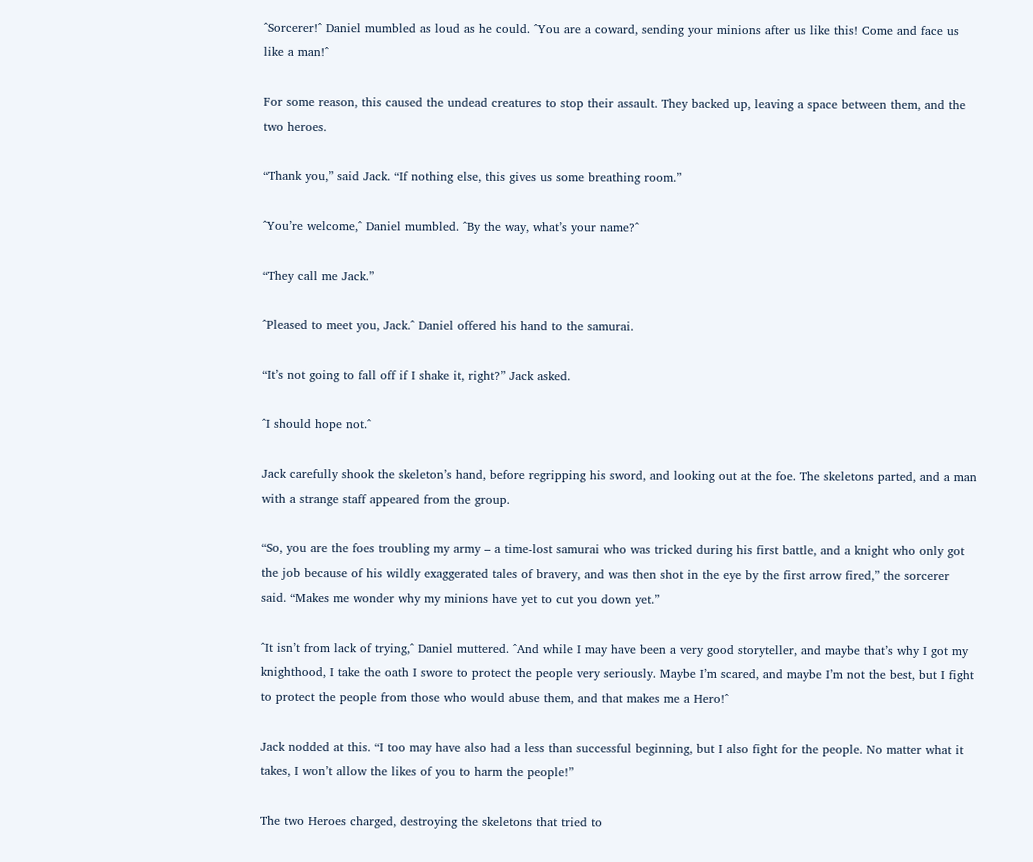^Sorcerer!^ Daniel mumbled as loud as he could. ^You are a coward, sending your minions after us like this! Come and face us like a man!^

For some reason, this caused the undead creatures to stop their assault. They backed up, leaving a space between them, and the two heroes.

“Thank you,” said Jack. “If nothing else, this gives us some breathing room.”

^You’re welcome,^ Daniel mumbled. ^By the way, what’s your name?^

“They call me Jack.”

^Pleased to meet you, Jack.^ Daniel offered his hand to the samurai.

“It’s not going to fall off if I shake it, right?” Jack asked.

^I should hope not.^

Jack carefully shook the skeleton’s hand, before regripping his sword, and looking out at the foe. The skeletons parted, and a man with a strange staff appeared from the group.

“So, you are the foes troubling my army – a time-lost samurai who was tricked during his first battle, and a knight who only got the job because of his wildly exaggerated tales of bravery, and was then shot in the eye by the first arrow fired,” the sorcerer said. “Makes me wonder why my minions have yet to cut you down yet.”

^It isn’t from lack of trying,^ Daniel muttered. ^And while I may have been a very good storyteller, and maybe that’s why I got my knighthood, I take the oath I swore to protect the people very seriously. Maybe I’m scared, and maybe I’m not the best, but I fight to protect the people from those who would abuse them, and that makes me a Hero!^

Jack nodded at this. “I too may have also had a less than successful beginning, but I also fight for the people. No matter what it takes, I won’t allow the likes of you to harm the people!”

The two Heroes charged, destroying the skeletons that tried to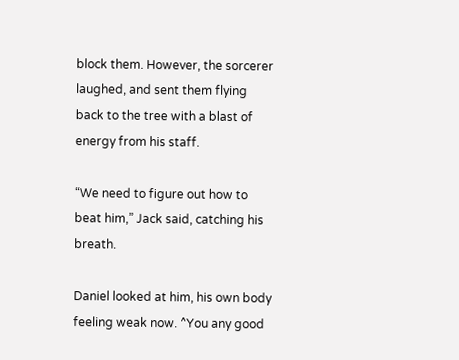block them. However, the sorcerer laughed, and sent them flying back to the tree with a blast of energy from his staff.

“We need to figure out how to beat him,” Jack said, catching his breath.

Daniel looked at him, his own body feeling weak now. ^You any good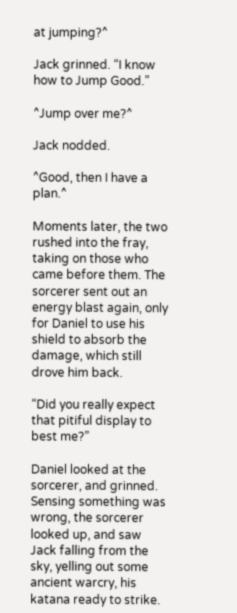at jumping?^

Jack grinned. “I know how to Jump Good.”

^Jump over me?^

Jack nodded.

^Good, then I have a plan.^

Moments later, the two rushed into the fray, taking on those who came before them. The sorcerer sent out an energy blast again, only for Daniel to use his shield to absorb the damage, which still drove him back.

“Did you really expect that pitiful display to best me?”

Daniel looked at the sorcerer, and grinned. Sensing something was wrong, the sorcerer looked up, and saw Jack falling from the sky, yelling out some ancient warcry, his katana ready to strike.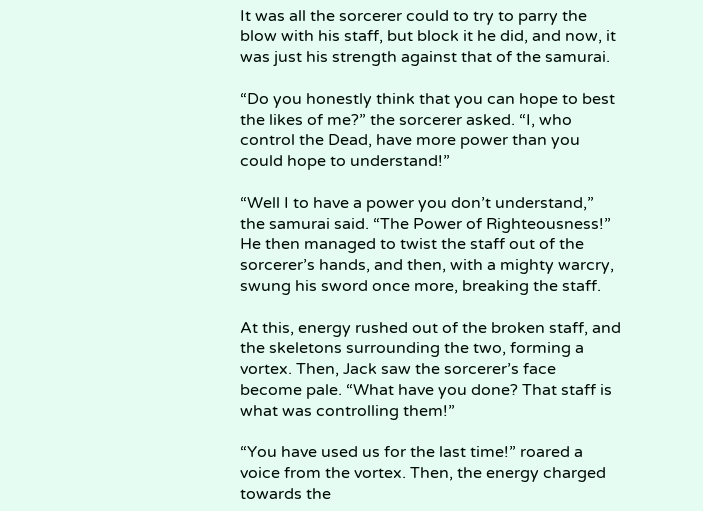It was all the sorcerer could to try to parry the blow with his staff, but block it he did, and now, it was just his strength against that of the samurai.

“Do you honestly think that you can hope to best the likes of me?” the sorcerer asked. “I, who control the Dead, have more power than you could hope to understand!”

“Well I to have a power you don’t understand,” the samurai said. “The Power of Righteousness!” He then managed to twist the staff out of the sorcerer’s hands, and then, with a mighty warcry, swung his sword once more, breaking the staff.

At this, energy rushed out of the broken staff, and the skeletons surrounding the two, forming a vortex. Then, Jack saw the sorcerer’s face become pale. “What have you done? That staff is what was controlling them!”

“You have used us for the last time!” roared a voice from the vortex. Then, the energy charged towards the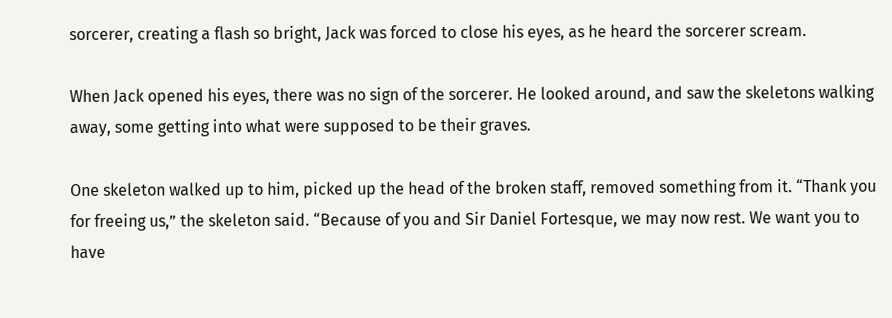sorcerer, creating a flash so bright, Jack was forced to close his eyes, as he heard the sorcerer scream.

When Jack opened his eyes, there was no sign of the sorcerer. He looked around, and saw the skeletons walking away, some getting into what were supposed to be their graves.

One skeleton walked up to him, picked up the head of the broken staff, removed something from it. “Thank you for freeing us,” the skeleton said. “Because of you and Sir Daniel Fortesque, we may now rest. We want you to have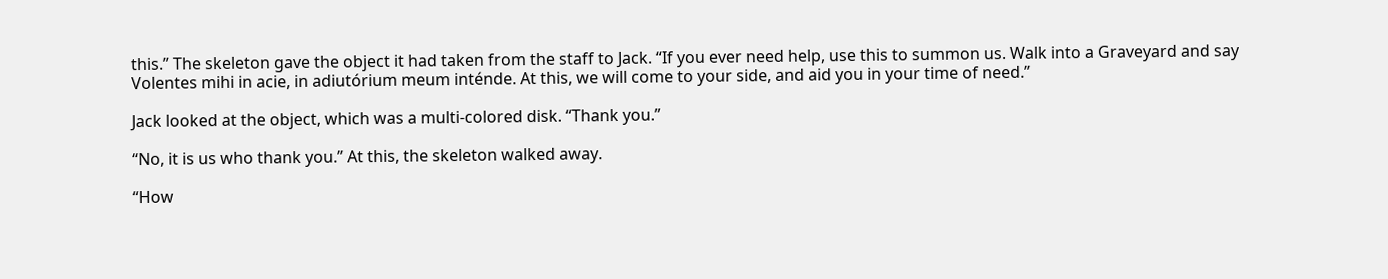this.” The skeleton gave the object it had taken from the staff to Jack. “If you ever need help, use this to summon us. Walk into a Graveyard and say Volentes mihi in acie, in adiutórium meum inténde. At this, we will come to your side, and aid you in your time of need.”

Jack looked at the object, which was a multi-colored disk. “Thank you.”

“No, it is us who thank you.” At this, the skeleton walked away.

“How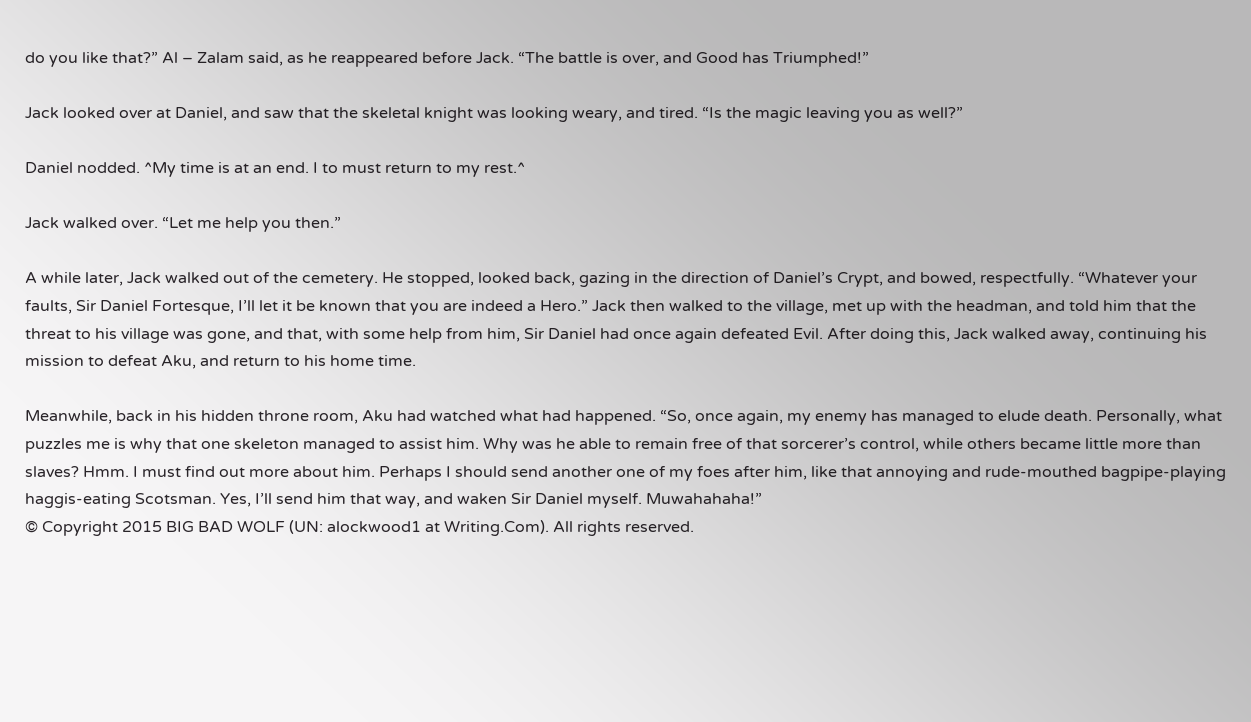do you like that?” Al – Zalam said, as he reappeared before Jack. “The battle is over, and Good has Triumphed!”

Jack looked over at Daniel, and saw that the skeletal knight was looking weary, and tired. “Is the magic leaving you as well?”

Daniel nodded. ^My time is at an end. I to must return to my rest.^

Jack walked over. “Let me help you then.”

A while later, Jack walked out of the cemetery. He stopped, looked back, gazing in the direction of Daniel’s Crypt, and bowed, respectfully. “Whatever your faults, Sir Daniel Fortesque, I’ll let it be known that you are indeed a Hero.” Jack then walked to the village, met up with the headman, and told him that the threat to his village was gone, and that, with some help from him, Sir Daniel had once again defeated Evil. After doing this, Jack walked away, continuing his mission to defeat Aku, and return to his home time.

Meanwhile, back in his hidden throne room, Aku had watched what had happened. “So, once again, my enemy has managed to elude death. Personally, what puzzles me is why that one skeleton managed to assist him. Why was he able to remain free of that sorcerer’s control, while others became little more than slaves? Hmm. I must find out more about him. Perhaps I should send another one of my foes after him, like that annoying and rude-mouthed bagpipe-playing haggis-eating Scotsman. Yes, I’ll send him that way, and waken Sir Daniel myself. Muwahahaha!”
© Copyright 2015 BIG BAD WOLF (UN: alockwood1 at Writing.Com). All rights reserved.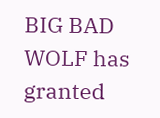BIG BAD WOLF has granted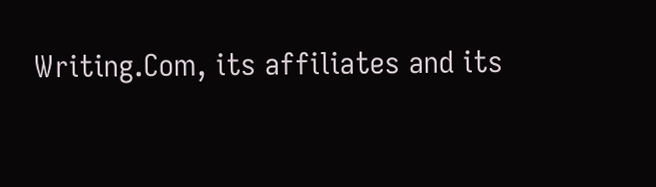Writing.Com, its affiliates and its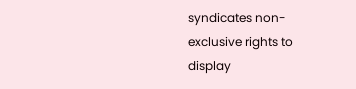syndicates non-exclusive rights to display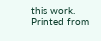this work.
Printed from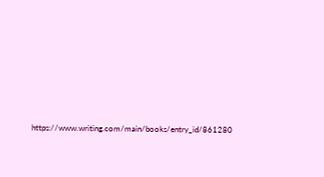https://www.writing.com/main/books/entry_id/861280